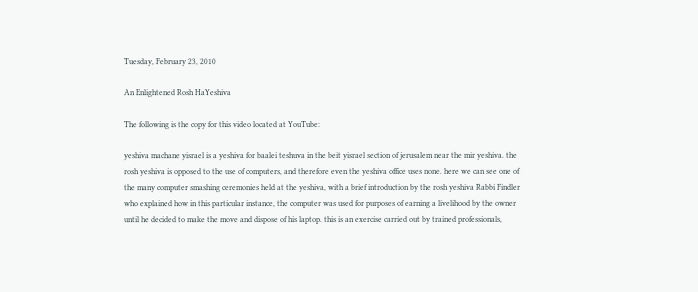Tuesday, February 23, 2010

An Enlightened Rosh HaYeshiva

The following is the copy for this video located at YouTube:

yeshiva machane yisrael is a yeshiva for baalei teshuva in the beit yisrael section of jerusalem near the mir yeshiva. the rosh yeshiva is opposed to the use of computers, and therefore even the yeshiva office uses none. here we can see one of the many computer smashing ceremonies held at the yeshiva, with a brief introduction by the rosh yeshiva Rabbi Findler who explained how in this particular instance, the computer was used for purposes of earning a livelihood by the owner until he decided to make the move and dispose of his laptop. this is an exercise carried out by trained professionals,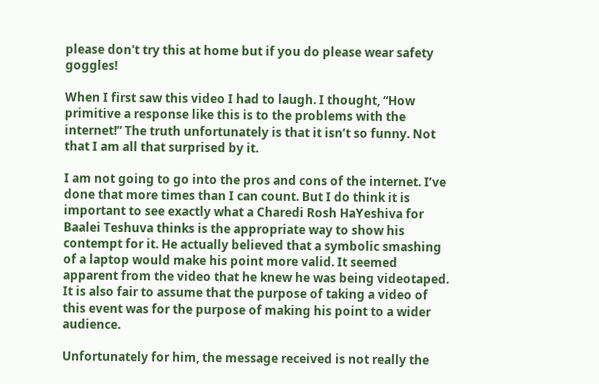please don't try this at home but if you do please wear safety goggles!

When I first saw this video I had to laugh. I thought, “How primitive a response like this is to the problems with the internet!” The truth unfortunately is that it isn’t so funny. Not that I am all that surprised by it.

I am not going to go into the pros and cons of the internet. I’ve done that more times than I can count. But I do think it is important to see exactly what a Charedi Rosh HaYeshiva for Baalei Teshuva thinks is the appropriate way to show his contempt for it. He actually believed that a symbolic smashing of a laptop would make his point more valid. It seemed apparent from the video that he knew he was being videotaped. It is also fair to assume that the purpose of taking a video of this event was for the purpose of making his point to a wider audience.

Unfortunately for him, the message received is not really the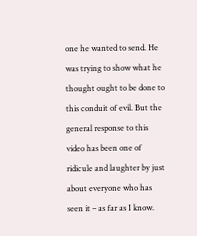one he wanted to send. He was trying to show what he thought ought to be done to this conduit of evil. But the general response to this video has been one of ridicule and laughter by just about everyone who has seen it – as far as I know.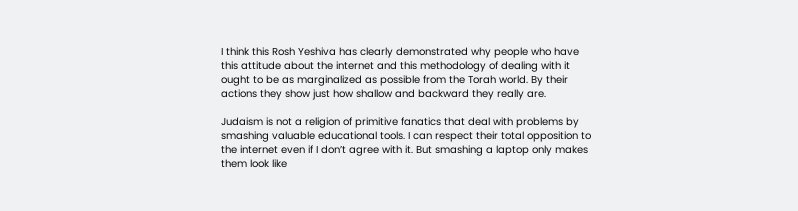I think this Rosh Yeshiva has clearly demonstrated why people who have this attitude about the internet and this methodology of dealing with it ought to be as marginalized as possible from the Torah world. By their actions they show just how shallow and backward they really are.

Judaism is not a religion of primitive fanatics that deal with problems by smashing valuable educational tools. I can respect their total opposition to the internet even if I don’t agree with it. But smashing a laptop only makes them look like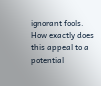ignorant fools. How exactly does this appeal to a potential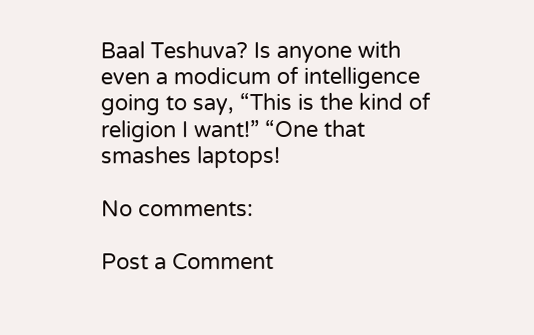Baal Teshuva? Is anyone with even a modicum of intelligence going to say, “This is the kind of religion I want!” “One that smashes laptops!

No comments:

Post a Comment